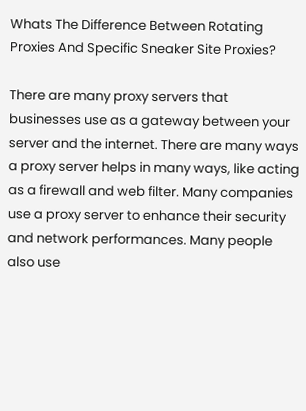Whats The Difference Between Rotating Proxies And Specific Sneaker Site Proxies?

There are many proxy servers that businesses use as a gateway between your server and the internet. There are many ways a proxy server helps in many ways, like acting as a firewall and web filter. Many companies use a proxy server to enhance their security and network performances. Many people also use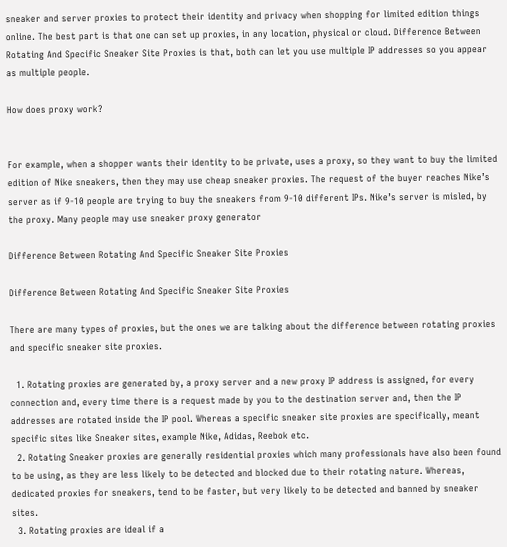sneaker and server proxies to protect their identity and privacy when shopping for limited edition things online. The best part is that one can set up proxies, in any location, physical or cloud. Difference Between Rotating And Specific Sneaker Site Proxies is that, both can let you use multiple IP addresses so you appear as multiple people.

How does proxy work?


For example, when a shopper wants their identity to be private, uses a proxy, so they want to buy the limited edition of Nike sneakers, then they may use cheap sneaker proxies. The request of the buyer reaches Nike’s server as if 9-10 people are trying to buy the sneakers from 9-10 different IPs. Nike’s server is misled, by the proxy. Many people may use sneaker proxy generator

Difference Between Rotating And Specific Sneaker Site Proxies

Difference Between Rotating And Specific Sneaker Site Proxies

There are many types of proxies, but the ones we are talking about the difference between rotating proxies and specific sneaker site proxies.

  1. Rotating proxies are generated by, a proxy server and a new proxy IP address is assigned, for every connection and, every time there is a request made by you to the destination server and, then the IP addresses are rotated inside the IP pool. Whereas a specific sneaker site proxies are specifically, meant specific sites like Sneaker sites, example Nike, Adidas, Reebok etc.
  2. Rotating Sneaker proxies are generally residential proxies which many professionals have also been found to be using, as they are less likely to be detected and blocked due to their rotating nature. Whereas, dedicated proxies for sneakers, tend to be faster, but very likely to be detected and banned by sneaker sites.
  3. Rotating proxies are ideal if a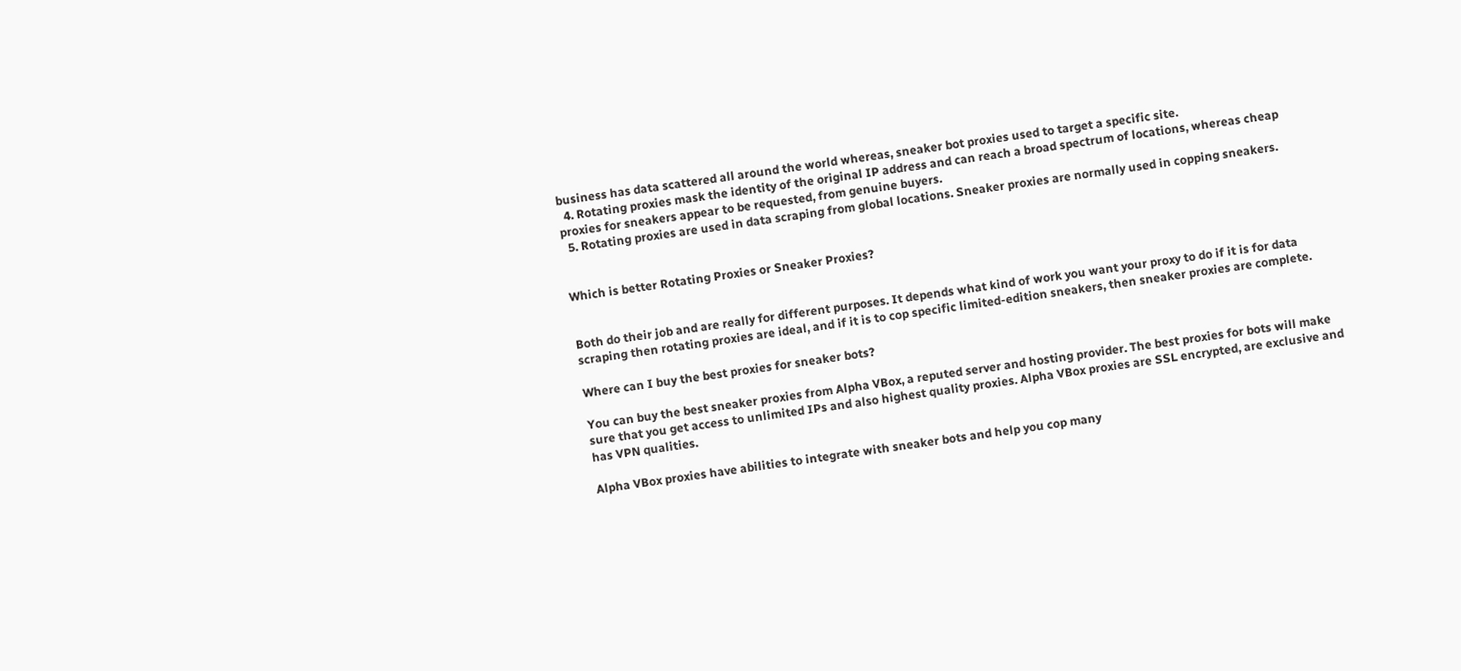business has data scattered all around the world whereas, sneaker bot proxies used to target a specific site.
  4. Rotating proxies mask the identity of the original IP address and can reach a broad spectrum of locations, whereas cheap proxies for sneakers appear to be requested, from genuine buyers.
  5. Rotating proxies are used in data scraping from global locations. Sneaker proxies are normally used in copping sneakers.


Which is better Rotating Proxies or Sneaker Proxies?


Both do their job and are really for different purposes. It depends what kind of work you want your proxy to do if it is for data scraping then rotating proxies are ideal, and if it is to cop specific limited-edition sneakers, then sneaker proxies are complete.

Where can I buy the best proxies for sneaker bots?

You can buy the best sneaker proxies from Alpha VBox, a reputed server and hosting provider. The best proxies for bots will make sure that you get access to unlimited IPs and also highest quality proxies. Alpha VBox proxies are SSL encrypted, are exclusive and has VPN qualities.

Alpha VBox proxies have abilities to integrate with sneaker bots and help you cop many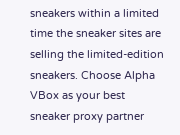sneakers within a limited time the sneaker sites are selling the limited-edition sneakers. Choose Alpha VBox as your best sneaker proxy partner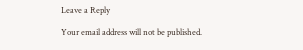Leave a Reply

Your email address will not be published.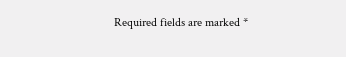Required fields are marked *